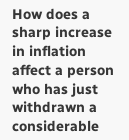How does a sharp increase in inflation affect a person who has just withdrawn a considerable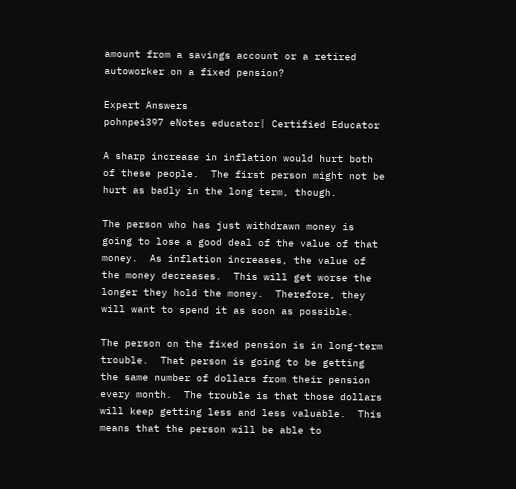amount from a savings account or a retired autoworker on a fixed pension?

Expert Answers
pohnpei397 eNotes educator| Certified Educator

A sharp increase in inflation would hurt both of these people.  The first person might not be hurt as badly in the long term, though.

The person who has just withdrawn money is going to lose a good deal of the value of that money.  As inflation increases, the value of the money decreases.  This will get worse the longer they hold the money.  Therefore, they will want to spend it as soon as possible.

The person on the fixed pension is in long-term trouble.  That person is going to be getting the same number of dollars from their pension every month.  The trouble is that those dollars will keep getting less and less valuable.  This means that the person will be able to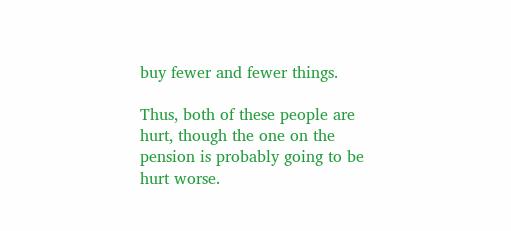buy fewer and fewer things.

Thus, both of these people are hurt, though the one on the pension is probably going to be hurt worse.